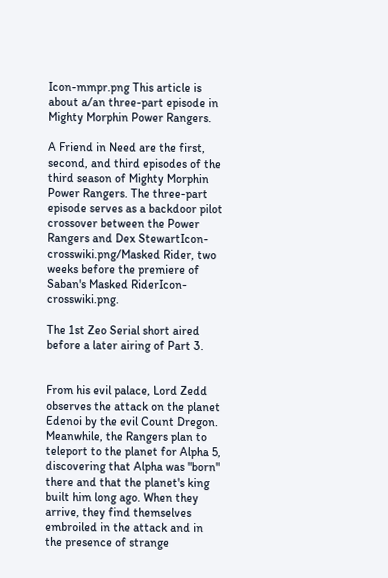Icon-mmpr.png This article is about a/an three-part episode in Mighty Morphin Power Rangers.

A Friend in Need are the first, second, and third episodes of the third season of Mighty Morphin Power Rangers. The three-part episode serves as a backdoor pilot crossover between the Power Rangers and Dex StewartIcon-crosswiki.png/Masked Rider, two weeks before the premiere of Saban's Masked RiderIcon-crosswiki.png.

The 1st Zeo Serial short aired before a later airing of Part 3.


From his evil palace, Lord Zedd observes the attack on the planet Edenoi by the evil Count Dregon. Meanwhile, the Rangers plan to teleport to the planet for Alpha 5, discovering that Alpha was "born" there and that the planet's king built him long ago. When they arrive, they find themselves embroiled in the attack and in the presence of strange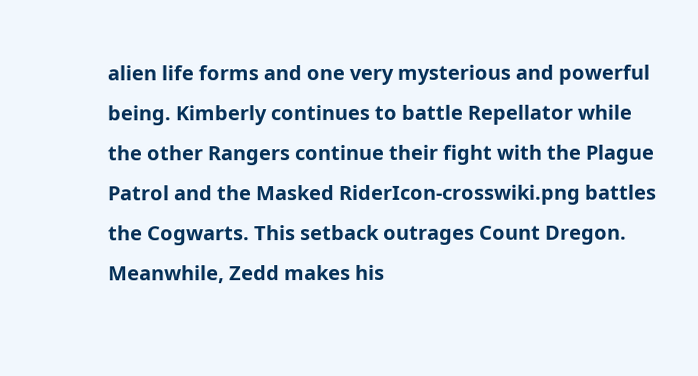alien life forms and one very mysterious and powerful being. Kimberly continues to battle Repellator while the other Rangers continue their fight with the Plague Patrol and the Masked RiderIcon-crosswiki.png battles the Cogwarts. This setback outrages Count Dregon. Meanwhile, Zedd makes his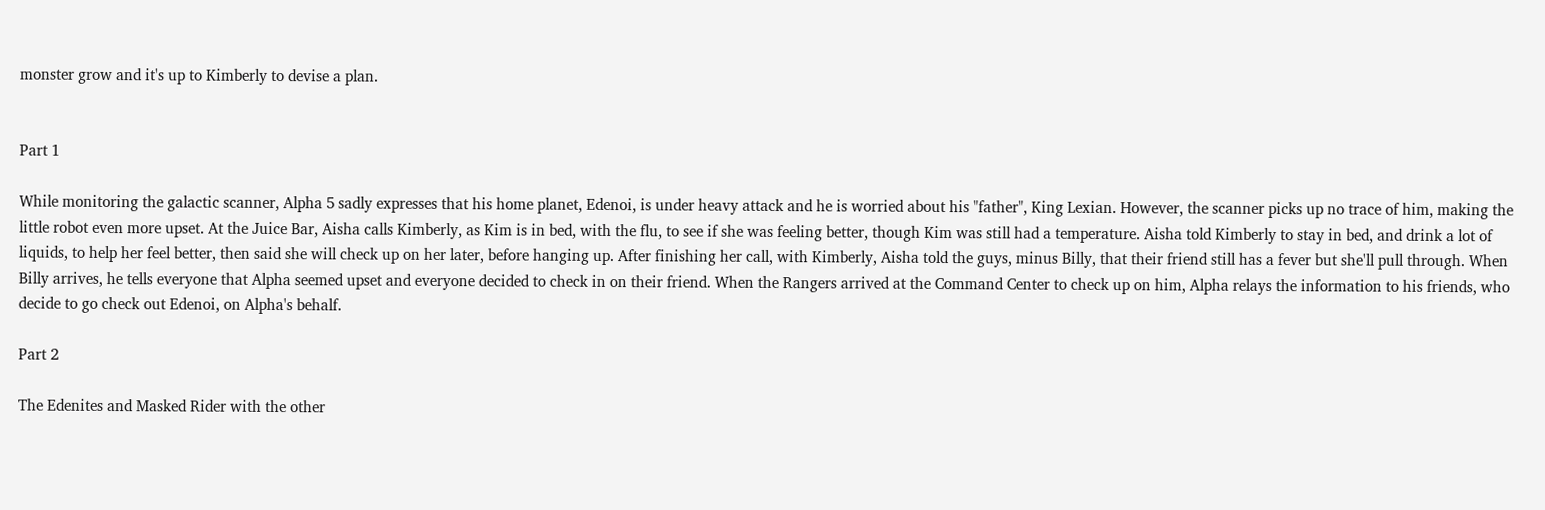monster grow and it's up to Kimberly to devise a plan.


Part 1

While monitoring the galactic scanner, Alpha 5 sadly expresses that his home planet, Edenoi, is under heavy attack and he is worried about his "father", King Lexian. However, the scanner picks up no trace of him, making the little robot even more upset. At the Juice Bar, Aisha calls Kimberly, as Kim is in bed, with the flu, to see if she was feeling better, though Kim was still had a temperature. Aisha told Kimberly to stay in bed, and drink a lot of liquids, to help her feel better, then said she will check up on her later, before hanging up. After finishing her call, with Kimberly, Aisha told the guys, minus Billy, that their friend still has a fever but she'll pull through. When Billy arrives, he tells everyone that Alpha seemed upset and everyone decided to check in on their friend. When the Rangers arrived at the Command Center to check up on him, Alpha relays the information to his friends, who decide to go check out Edenoi, on Alpha's behalf.

Part 2

The Edenites and Masked Rider with the other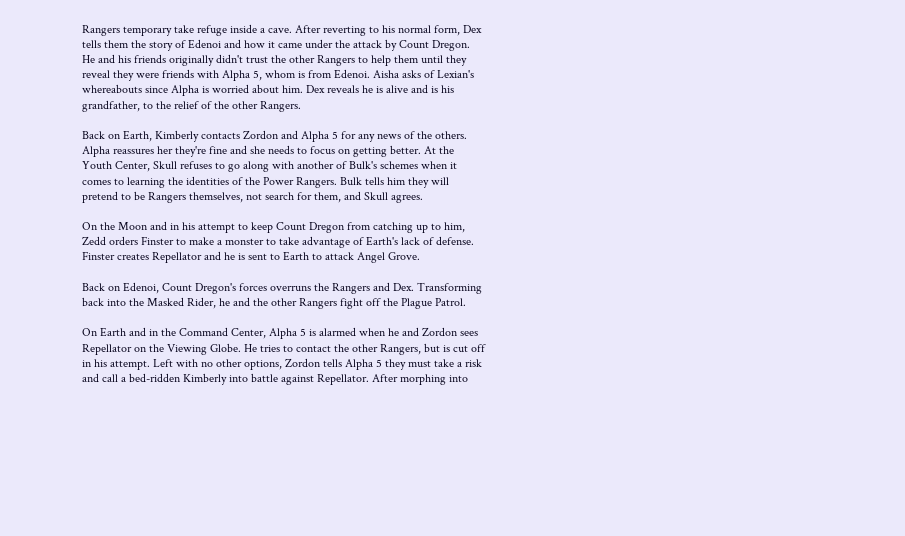Rangers temporary take refuge inside a cave. After reverting to his normal form, Dex tells them the story of Edenoi and how it came under the attack by Count Dregon. He and his friends originally didn't trust the other Rangers to help them until they reveal they were friends with Alpha 5, whom is from Edenoi. Aisha asks of Lexian's whereabouts since Alpha is worried about him. Dex reveals he is alive and is his grandfather, to the relief of the other Rangers.

Back on Earth, Kimberly contacts Zordon and Alpha 5 for any news of the others. Alpha reassures her they're fine and she needs to focus on getting better. At the Youth Center, Skull refuses to go along with another of Bulk's schemes when it comes to learning the identities of the Power Rangers. Bulk tells him they will pretend to be Rangers themselves, not search for them, and Skull agrees.

On the Moon and in his attempt to keep Count Dregon from catching up to him, Zedd orders Finster to make a monster to take advantage of Earth's lack of defense. Finster creates Repellator and he is sent to Earth to attack Angel Grove.

Back on Edenoi, Count Dregon's forces overruns the Rangers and Dex. Transforming back into the Masked Rider, he and the other Rangers fight off the Plague Patrol.

On Earth and in the Command Center, Alpha 5 is alarmed when he and Zordon sees Repellator on the Viewing Globe. He tries to contact the other Rangers, but is cut off in his attempt. Left with no other options, Zordon tells Alpha 5 they must take a risk and call a bed-ridden Kimberly into battle against Repellator. After morphing into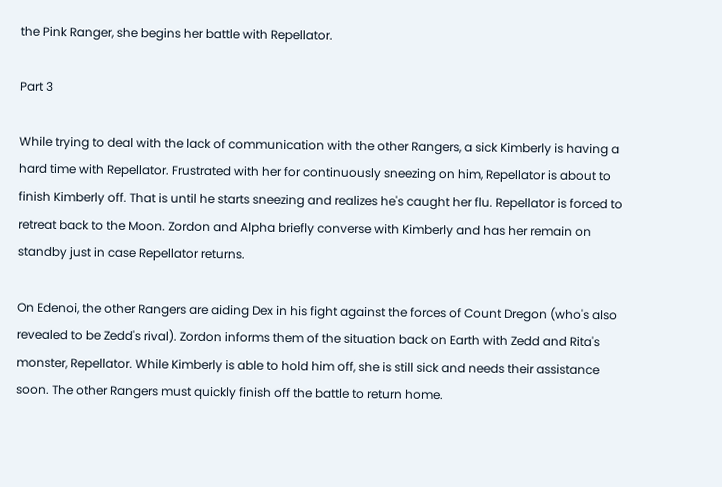the Pink Ranger, she begins her battle with Repellator.

Part 3

While trying to deal with the lack of communication with the other Rangers, a sick Kimberly is having a hard time with Repellator. Frustrated with her for continuously sneezing on him, Repellator is about to finish Kimberly off. That is until he starts sneezing and realizes he's caught her flu. Repellator is forced to retreat back to the Moon. Zordon and Alpha briefly converse with Kimberly and has her remain on standby just in case Repellator returns.

On Edenoi, the other Rangers are aiding Dex in his fight against the forces of Count Dregon (who's also revealed to be Zedd's rival). Zordon informs them of the situation back on Earth with Zedd and Rita's monster, Repellator. While Kimberly is able to hold him off, she is still sick and needs their assistance soon. The other Rangers must quickly finish off the battle to return home.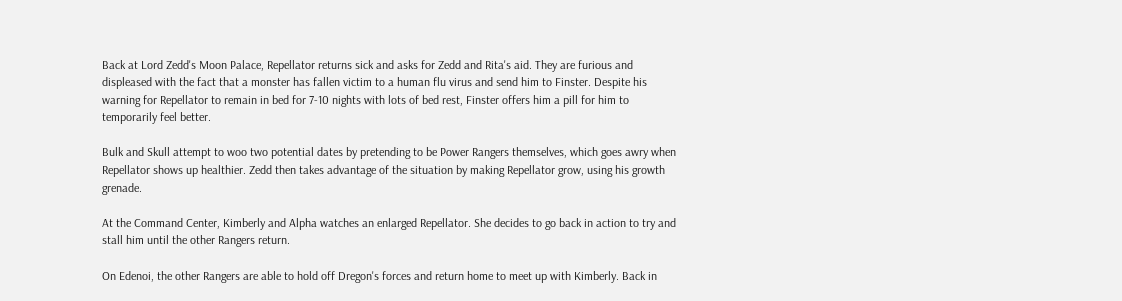Back at Lord Zedd's Moon Palace, Repellator returns sick and asks for Zedd and Rita's aid. They are furious and displeased with the fact that a monster has fallen victim to a human flu virus and send him to Finster. Despite his warning for Repellator to remain in bed for 7-10 nights with lots of bed rest, Finster offers him a pill for him to temporarily feel better.

Bulk and Skull attempt to woo two potential dates by pretending to be Power Rangers themselves, which goes awry when Repellator shows up healthier. Zedd then takes advantage of the situation by making Repellator grow, using his growth grenade.

At the Command Center, Kimberly and Alpha watches an enlarged Repellator. She decides to go back in action to try and stall him until the other Rangers return.

On Edenoi, the other Rangers are able to hold off Dregon's forces and return home to meet up with Kimberly. Back in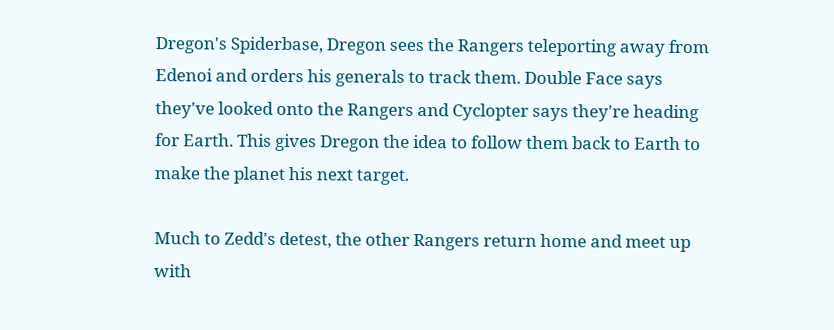Dregon's Spiderbase, Dregon sees the Rangers teleporting away from Edenoi and orders his generals to track them. Double Face says they've looked onto the Rangers and Cyclopter says they're heading for Earth. This gives Dregon the idea to follow them back to Earth to make the planet his next target.

Much to Zedd's detest, the other Rangers return home and meet up with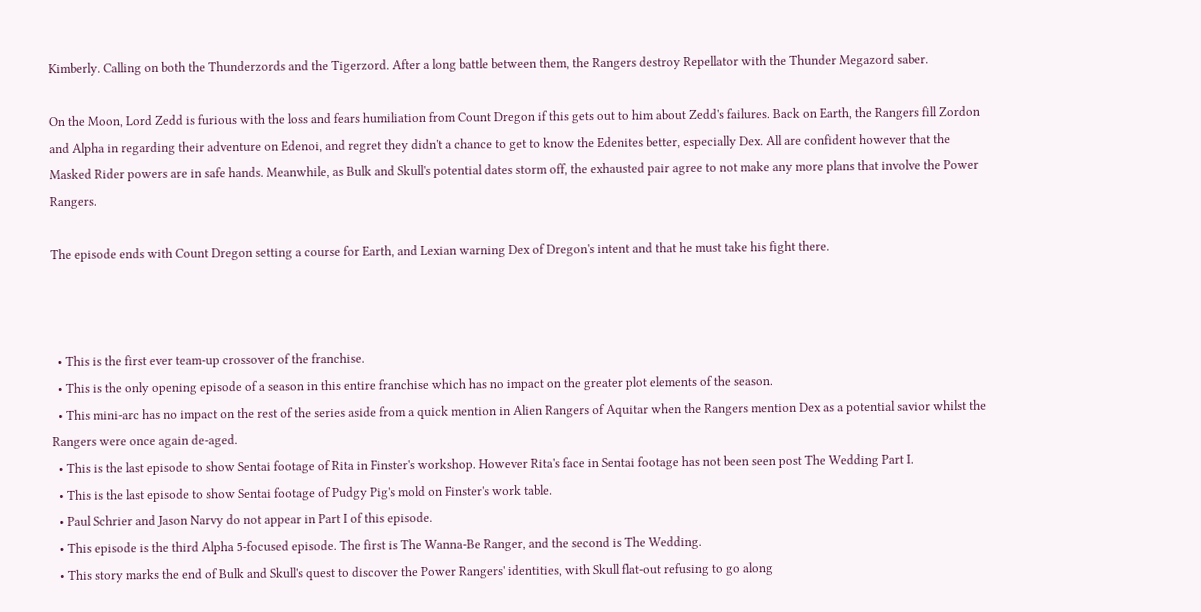Kimberly. Calling on both the Thunderzords and the Tigerzord. After a long battle between them, the Rangers destroy Repellator with the Thunder Megazord saber.

On the Moon, Lord Zedd is furious with the loss and fears humiliation from Count Dregon if this gets out to him about Zedd's failures. Back on Earth, the Rangers fill Zordon and Alpha in regarding their adventure on Edenoi, and regret they didn't a chance to get to know the Edenites better, especially Dex. All are confident however that the Masked Rider powers are in safe hands. Meanwhile, as Bulk and Skull's potential dates storm off, the exhausted pair agree to not make any more plans that involve the Power Rangers.

The episode ends with Count Dregon setting a course for Earth, and Lexian warning Dex of Dregon's intent and that he must take his fight there.



  • This is the first ever team-up crossover of the franchise.
  • This is the only opening episode of a season in this entire franchise which has no impact on the greater plot elements of the season.
  • This mini-arc has no impact on the rest of the series aside from a quick mention in Alien Rangers of Aquitar when the Rangers mention Dex as a potential savior whilst the Rangers were once again de-aged.
  • This is the last episode to show Sentai footage of Rita in Finster's workshop. However Rita's face in Sentai footage has not been seen post The Wedding Part I.
  • This is the last episode to show Sentai footage of Pudgy Pig's mold on Finster's work table.
  • Paul Schrier and Jason Narvy do not appear in Part I of this episode.
  • This episode is the third Alpha 5-focused episode. The first is The Wanna-Be Ranger, and the second is The Wedding.
  • This story marks the end of Bulk and Skull's quest to discover the Power Rangers' identities, with Skull flat-out refusing to go along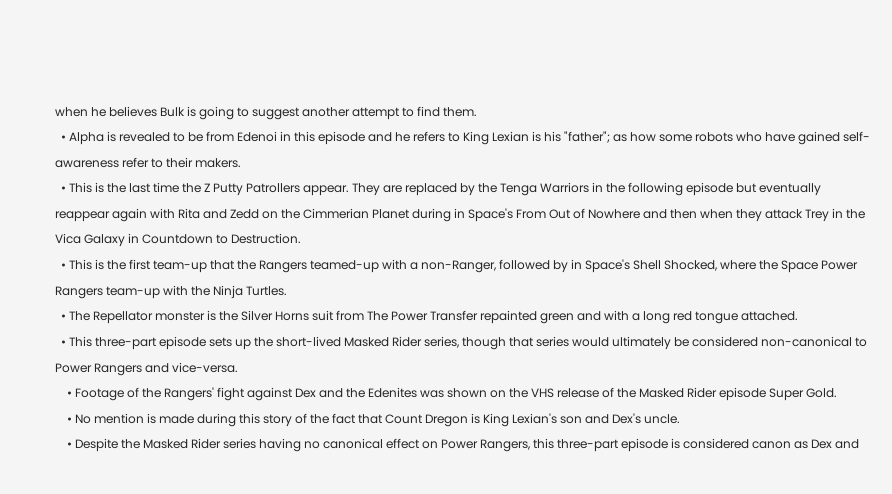when he believes Bulk is going to suggest another attempt to find them.
  • Alpha is revealed to be from Edenoi in this episode and he refers to King Lexian is his "father"; as how some robots who have gained self-awareness refer to their makers.
  • This is the last time the Z Putty Patrollers appear. They are replaced by the Tenga Warriors in the following episode but eventually reappear again with Rita and Zedd on the Cimmerian Planet during in Space's From Out of Nowhere and then when they attack Trey in the Vica Galaxy in Countdown to Destruction.
  • This is the first team-up that the Rangers teamed-up with a non-Ranger, followed by in Space's Shell Shocked, where the Space Power Rangers team-up with the Ninja Turtles.
  • The Repellator monster is the Silver Horns suit from The Power Transfer repainted green and with a long red tongue attached.
  • This three-part episode sets up the short-lived Masked Rider series, though that series would ultimately be considered non-canonical to Power Rangers and vice-versa.
    • Footage of the Rangers' fight against Dex and the Edenites was shown on the VHS release of the Masked Rider episode Super Gold.
    • No mention is made during this story of the fact that Count Dregon is King Lexian's son and Dex's uncle.
    • Despite the Masked Rider series having no canonical effect on Power Rangers, this three-part episode is considered canon as Dex and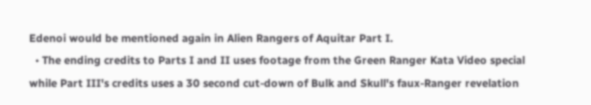Edenoi would be mentioned again in Alien Rangers of Aquitar Part I.
  • The ending credits to Parts I and II uses footage from the Green Ranger Kata Video special while Part III's credits uses a 30 second cut-down of Bulk and Skull's faux-Ranger revelation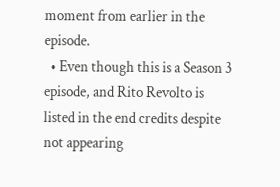moment from earlier in the episode.
  • Even though this is a Season 3 episode, and Rito Revolto is listed in the end credits despite not appearing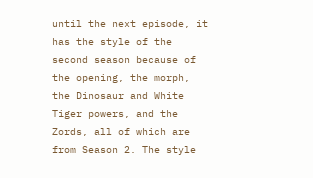until the next episode, it has the style of the second season because of the opening, the morph, the Dinosaur and White Tiger powers, and the Zords, all of which are from Season 2. The style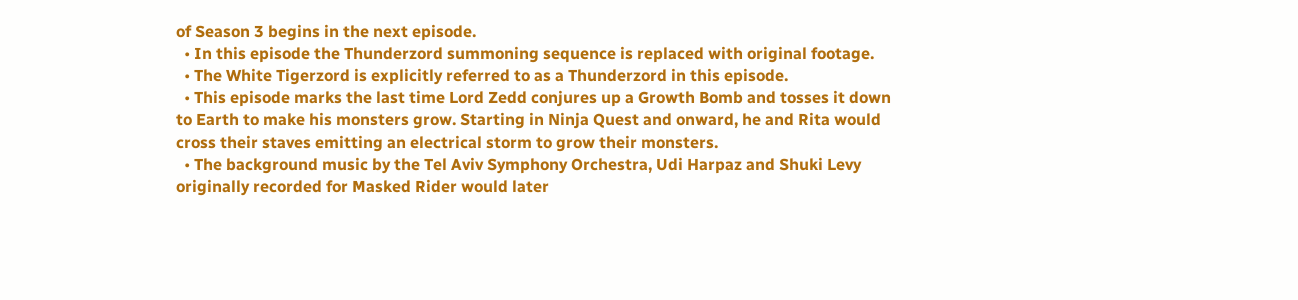of Season 3 begins in the next episode.
  • In this episode the Thunderzord summoning sequence is replaced with original footage.
  • The White Tigerzord is explicitly referred to as a Thunderzord in this episode.
  • This episode marks the last time Lord Zedd conjures up a Growth Bomb and tosses it down to Earth to make his monsters grow. Starting in Ninja Quest and onward, he and Rita would cross their staves emitting an electrical storm to grow their monsters.
  • The background music by the Tel Aviv Symphony Orchestra, Udi Harpaz and Shuki Levy originally recorded for Masked Rider would later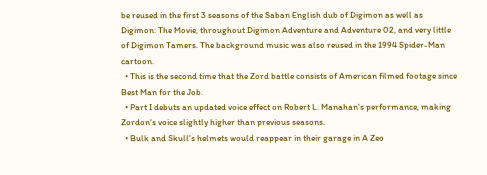be reused in the first 3 seasons of the Saban English dub of Digimon as well as Digimon: The Movie, throughout Digimon Adventure and Adventure 02, and very little of Digimon Tamers. The background music was also reused in the 1994 Spider-Man cartoon.
  • This is the second time that the Zord battle consists of American filmed footage since Best Man for the Job.
  • Part I debuts an updated voice effect on Robert L. Manahan's performance, making Zordon's voice slightly higher than previous seasons.
  • Bulk and Skull's helmets would reappear in their garage in A Zeo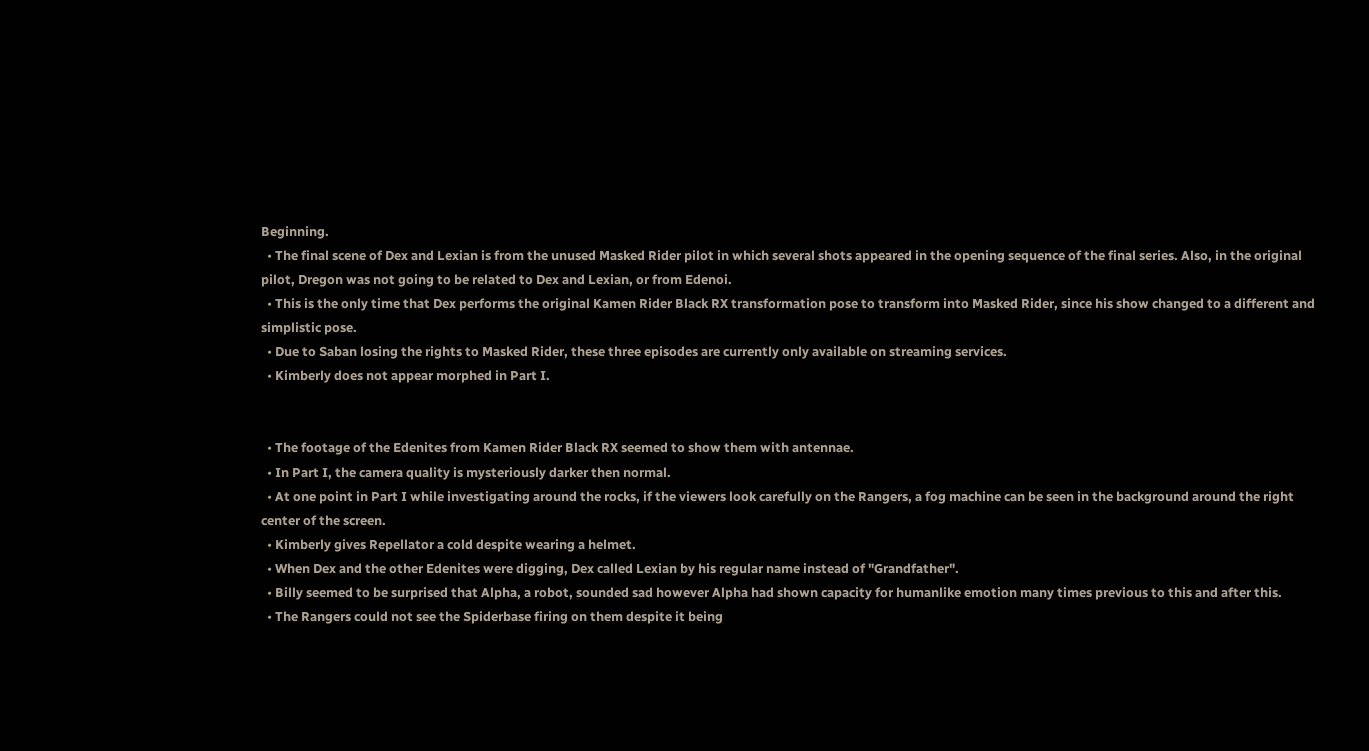Beginning.
  • The final scene of Dex and Lexian is from the unused Masked Rider pilot in which several shots appeared in the opening sequence of the final series. Also, in the original pilot, Dregon was not going to be related to Dex and Lexian, or from Edenoi.
  • This is the only time that Dex performs the original Kamen Rider Black RX transformation pose to transform into Masked Rider, since his show changed to a different and simplistic pose.
  • Due to Saban losing the rights to Masked Rider, these three episodes are currently only available on streaming services.
  • Kimberly does not appear morphed in Part I.


  • The footage of the Edenites from Kamen Rider Black RX seemed to show them with antennae.
  • In Part I, the camera quality is mysteriously darker then normal.
  • At one point in Part I while investigating around the rocks, if the viewers look carefully on the Rangers, a fog machine can be seen in the background around the right center of the screen.
  • Kimberly gives Repellator a cold despite wearing a helmet.
  • When Dex and the other Edenites were digging, Dex called Lexian by his regular name instead of "Grandfather".
  • Billy seemed to be surprised that Alpha, a robot, sounded sad however Alpha had shown capacity for humanlike emotion many times previous to this and after this.
  • The Rangers could not see the Spiderbase firing on them despite it being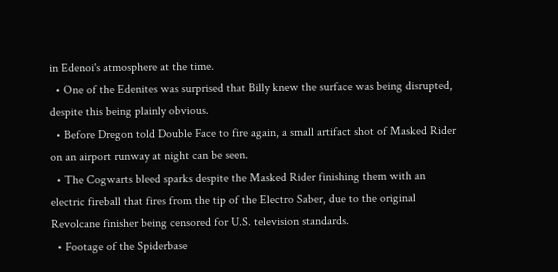in Edenoi's atmosphere at the time.
  • One of the Edenites was surprised that Billy knew the surface was being disrupted, despite this being plainly obvious.
  • Before Dregon told Double Face to fire again, a small artifact shot of Masked Rider on an airport runway at night can be seen.
  • The Cogwarts bleed sparks despite the Masked Rider finishing them with an electric fireball that fires from the tip of the Electro Saber, due to the original Revolcane finisher being censored for U.S. television standards.
  • Footage of the Spiderbase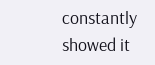constantly showed it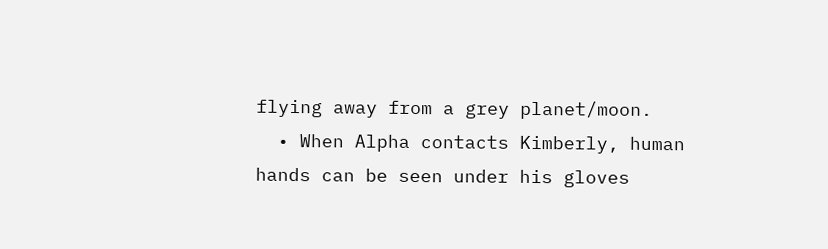flying away from a grey planet/moon.
  • When Alpha contacts Kimberly, human hands can be seen under his gloves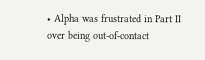• Alpha was frustrated in Part II over being out-of-contact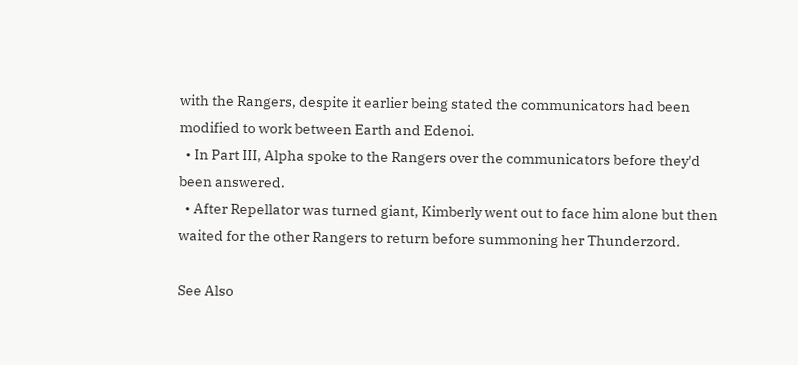with the Rangers, despite it earlier being stated the communicators had been modified to work between Earth and Edenoi.
  • In Part III, Alpha spoke to the Rangers over the communicators before they'd been answered.
  • After Repellator was turned giant, Kimberly went out to face him alone but then waited for the other Rangers to return before summoning her Thunderzord.

See Also